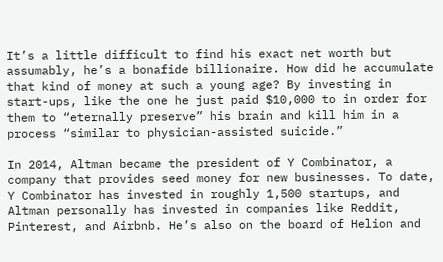It’s a little difficult to find his exact net worth but assumably, he’s a bonafide billionaire. How did he accumulate that kind of money at such a young age? By investing in start-ups, like the one he just paid $10,000 to in order for them to “eternally preserve” his brain and kill him in a process “similar to physician-assisted suicide.”

In 2014, Altman became the president of Y Combinator, a company that provides seed money for new businesses. To date, Y Combinator has invested in roughly 1,500 startups, and Altman personally has invested in companies like Reddit, Pinterest, and Airbnb. He’s also on the board of Helion and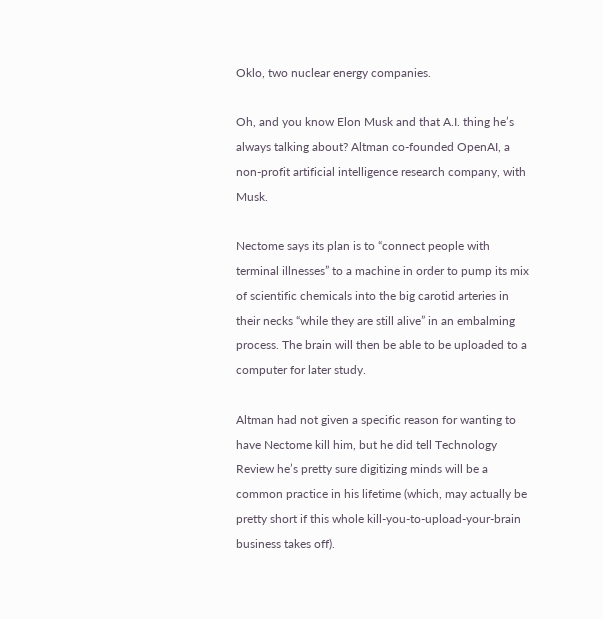Oklo, two nuclear energy companies.

Oh, and you know Elon Musk and that A.I. thing he’s always talking about? Altman co-founded OpenAI, a non-profit artificial intelligence research company, with Musk.

Nectome says its plan is to “connect people with terminal illnesses” to a machine in order to pump its mix of scientific chemicals into the big carotid arteries in their necks “while they are still alive” in an embalming process. The brain will then be able to be uploaded to a computer for later study.

Altman had not given a specific reason for wanting to have Nectome kill him, but he did tell Technology Review he’s pretty sure digitizing minds will be a common practice in his lifetime (which, may actually be pretty short if this whole kill-you-to-upload-your-brain business takes off).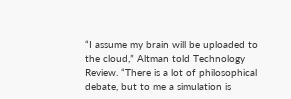“I assume my brain will be uploaded to the cloud,” Altman told Technology Review. “There is a lot of philosophical debate, but to me a simulation is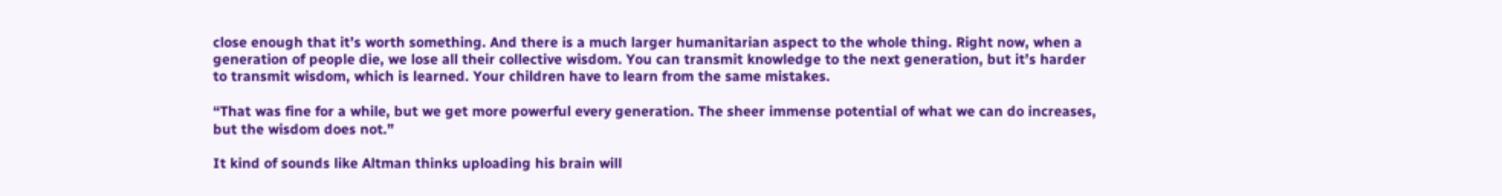close enough that it’s worth something. And there is a much larger humanitarian aspect to the whole thing. Right now, when a generation of people die, we lose all their collective wisdom. You can transmit knowledge to the next generation, but it’s harder to transmit wisdom, which is learned. Your children have to learn from the same mistakes.

“That was fine for a while, but we get more powerful every generation. The sheer immense potential of what we can do increases, but the wisdom does not.”

It kind of sounds like Altman thinks uploading his brain will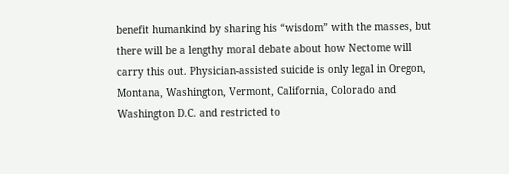benefit humankind by sharing his “wisdom” with the masses, but there will be a lengthy moral debate about how Nectome will carry this out. Physician-assisted suicide is only legal in Oregon, Montana, Washington, Vermont, California, Colorado and Washington D.C. and restricted to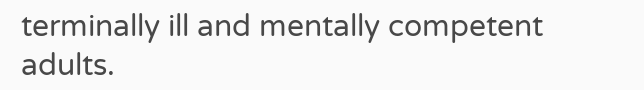terminally ill and mentally competent adults.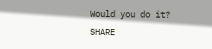Would you do it? SHARE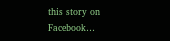this story on Facebook…